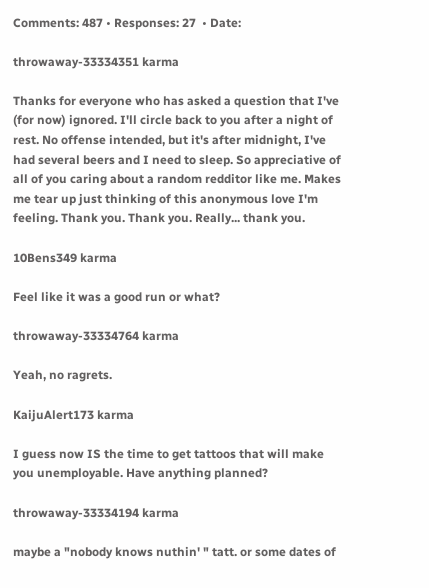Comments: 487 • Responses: 27  • Date:

throwaway-33334351 karma

Thanks for everyone who has asked a question that I've (for now) ignored. I'll circle back to you after a night of rest. No offense intended, but it's after midnight, I've had several beers and I need to sleep. So appreciative of all of you caring about a random redditor like me. Makes me tear up just thinking of this anonymous love I'm feeling. Thank you. Thank you. Really... thank you.

10Bens349 karma

Feel like it was a good run or what?

throwaway-33334764 karma

Yeah, no ragrets.

KaijuAlert173 karma

I guess now IS the time to get tattoos that will make you unemployable. Have anything planned?

throwaway-33334194 karma

maybe a "nobody knows nuthin' " tatt. or some dates of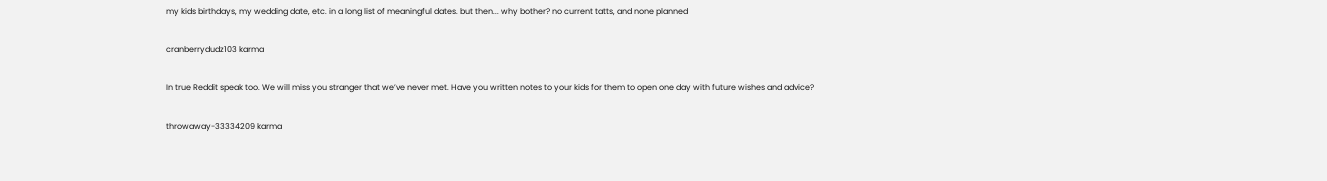my kids birthdays, my wedding date, etc. in a long list of meaningful dates. but then... why bother? no current tatts, and none planned

cranberrydudz103 karma

In true Reddit speak too. We will miss you stranger that we’ve never met. Have you written notes to your kids for them to open one day with future wishes and advice?

throwaway-33334209 karma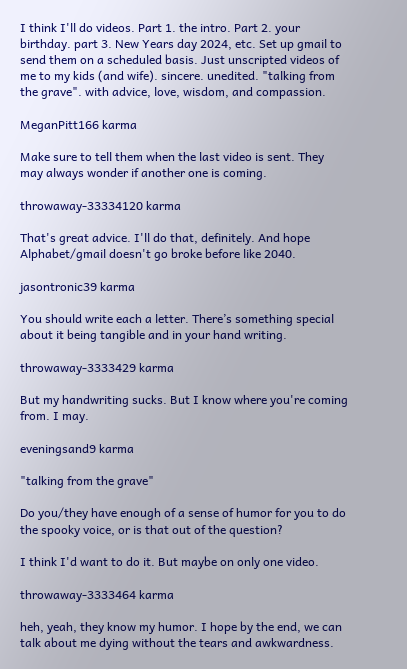I think I'll do videos. Part 1. the intro. Part 2. your birthday. part 3. New Years day 2024, etc. Set up gmail to send them on a scheduled basis. Just unscripted videos of me to my kids (and wife). sincere. unedited. "talking from the grave". with advice, love, wisdom, and compassion.

MeganPitt166 karma

Make sure to tell them when the last video is sent. They may always wonder if another one is coming.

throwaway-33334120 karma

That's great advice. I'll do that, definitely. And hope Alphabet/gmail doesn't go broke before like 2040.

jasontronic39 karma

You should write each a letter. There’s something special about it being tangible and in your hand writing.

throwaway-3333429 karma

But my handwriting sucks. But I know where you're coming from. I may.

eveningsand9 karma

"talking from the grave"

Do you/they have enough of a sense of humor for you to do the spooky voice, or is that out of the question?

I think I'd want to do it. But maybe on only one video.

throwaway-3333464 karma

heh, yeah, they know my humor. I hope by the end, we can talk about me dying without the tears and awkwardness.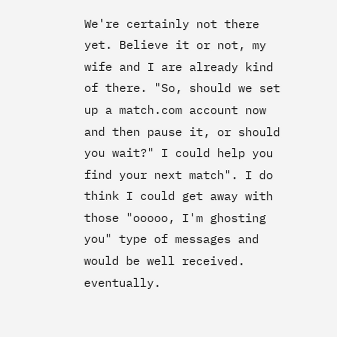We're certainly not there yet. Believe it or not, my wife and I are already kind of there. "So, should we set up a match.com account now and then pause it, or should you wait?" I could help you find your next match". I do think I could get away with those "ooooo, I'm ghosting you" type of messages and would be well received. eventually.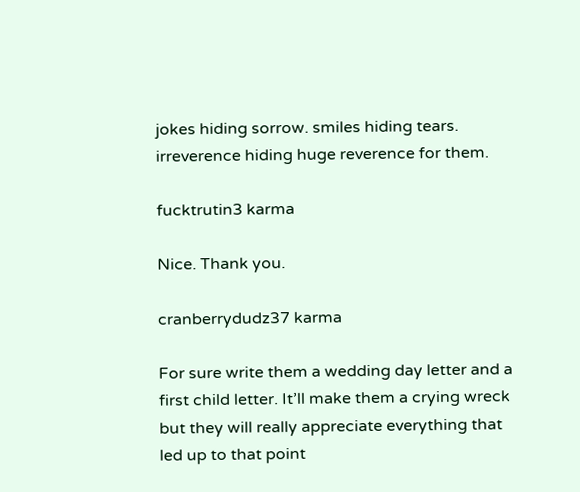jokes hiding sorrow. smiles hiding tears. irreverence hiding huge reverence for them.

fucktrutin3 karma

Nice. Thank you.

cranberrydudz37 karma

For sure write them a wedding day letter and a first child letter. It’ll make them a crying wreck but they will really appreciate everything that led up to that point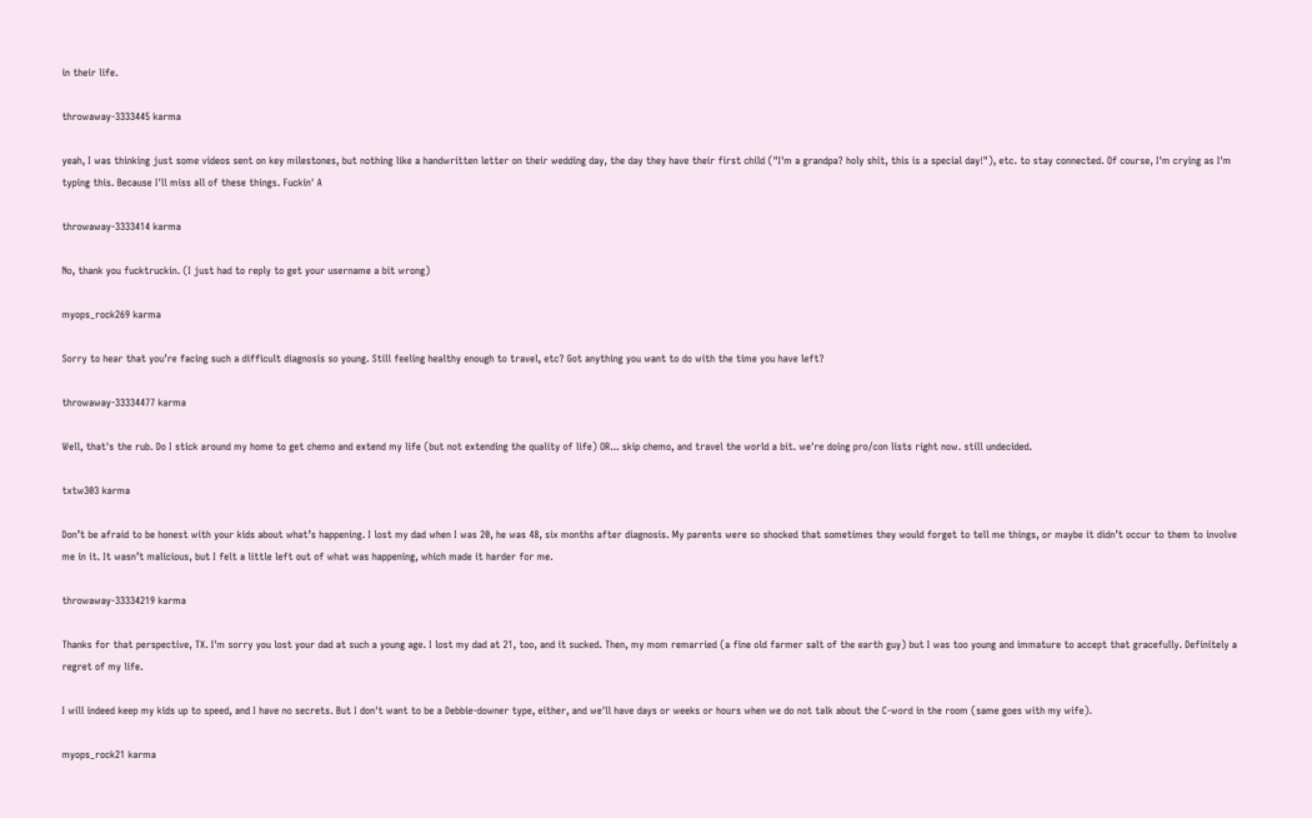in their life.

throwaway-3333445 karma

yeah, I was thinking just some videos sent on key milestones, but nothing like a handwritten letter on their wedding day, the day they have their first child ("I'm a grandpa? holy shit, this is a special day!"), etc. to stay connected. Of course, I'm crying as I'm typing this. Because I'll miss all of these things. Fuckin' A

throwaway-3333414 karma

No, thank you fucktruckin. (I just had to reply to get your username a bit wrong)

myops_rock269 karma

Sorry to hear that you’re facing such a difficult diagnosis so young. Still feeling healthy enough to travel, etc? Got anything you want to do with the time you have left?

throwaway-33334477 karma

Well, that's the rub. Do I stick around my home to get chemo and extend my life (but not extending the quality of life) OR... skip chemo, and travel the world a bit. we're doing pro/con lists right now. still undecided.

txtw303 karma

Don’t be afraid to be honest with your kids about what’s happening. I lost my dad when I was 20, he was 48, six months after diagnosis. My parents were so shocked that sometimes they would forget to tell me things, or maybe it didn’t occur to them to involve me in it. It wasn’t malicious, but I felt a little left out of what was happening, which made it harder for me.

throwaway-33334219 karma

Thanks for that perspective, TX. I'm sorry you lost your dad at such a young age. I lost my dad at 21, too, and it sucked. Then, my mom remarried (a fine old farmer salt of the earth guy) but I was too young and immature to accept that gracefully. Definitely a regret of my life.

I will indeed keep my kids up to speed, and I have no secrets. But I don't want to be a Debbie-downer type, either, and we'll have days or weeks or hours when we do not talk about the C-word in the room (same goes with my wife).

myops_rock21 karma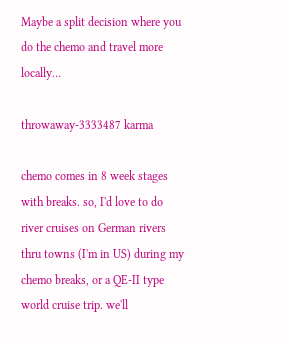Maybe a split decision where you do the chemo and travel more locally…

throwaway-3333487 karma

chemo comes in 8 week stages with breaks. so, I'd love to do river cruises on German rivers thru towns (I'm in US) during my chemo breaks, or a QE-II type world cruise trip. we'll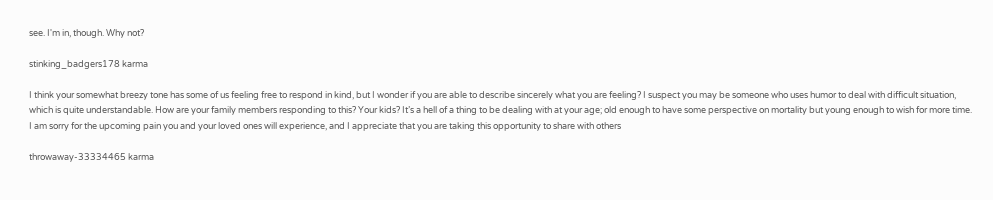see. I'm in, though. Why not?

stinking_badgers178 karma

I think your somewhat breezy tone has some of us feeling free to respond in kind, but I wonder if you are able to describe sincerely what you are feeling? I suspect you may be someone who uses humor to deal with difficult situation, which is quite understandable. How are your family members responding to this? Your kids? It’s a hell of a thing to be dealing with at your age; old enough to have some perspective on mortality but young enough to wish for more time. I am sorry for the upcoming pain you and your loved ones will experience, and I appreciate that you are taking this opportunity to share with others

throwaway-33334465 karma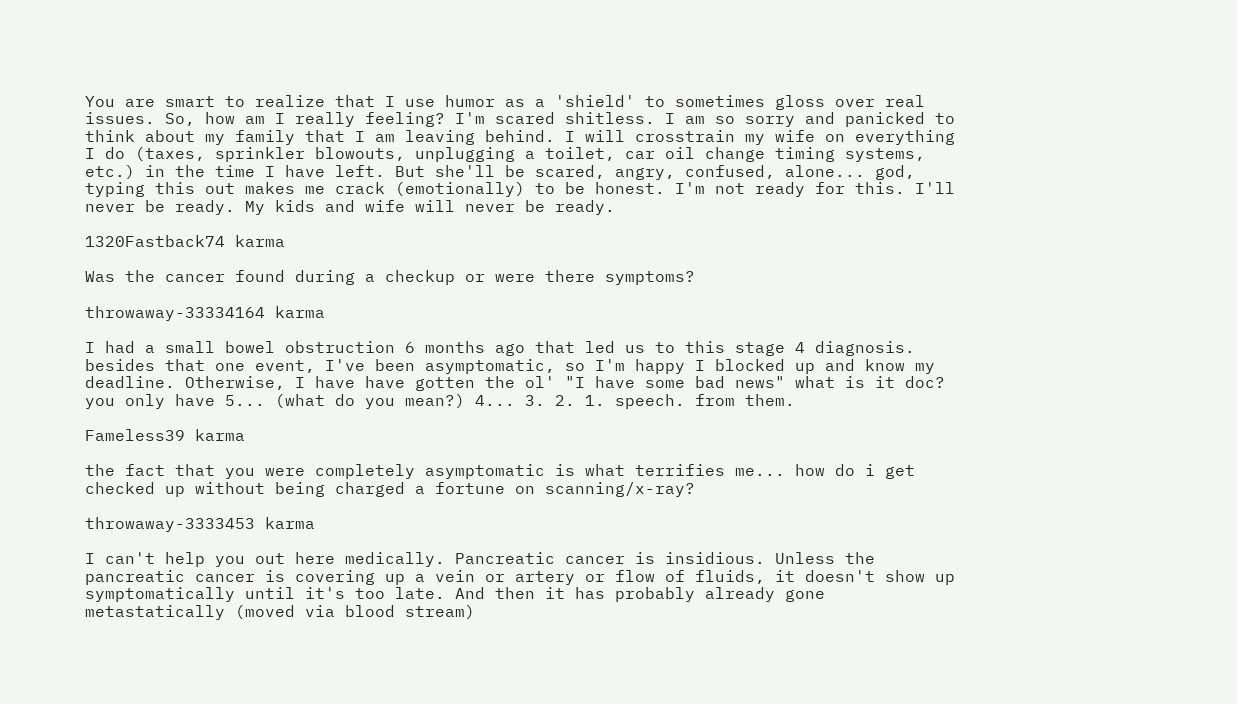You are smart to realize that I use humor as a 'shield' to sometimes gloss over real issues. So, how am I really feeling? I'm scared shitless. I am so sorry and panicked to think about my family that I am leaving behind. I will crosstrain my wife on everything I do (taxes, sprinkler blowouts, unplugging a toilet, car oil change timing systems, etc.) in the time I have left. But she'll be scared, angry, confused, alone... god, typing this out makes me crack (emotionally) to be honest. I'm not ready for this. I'll never be ready. My kids and wife will never be ready.

1320Fastback74 karma

Was the cancer found during a checkup or were there symptoms?

throwaway-33334164 karma

I had a small bowel obstruction 6 months ago that led us to this stage 4 diagnosis. besides that one event, I've been asymptomatic, so I'm happy I blocked up and know my deadline. Otherwise, I have have gotten the ol' "I have some bad news" what is it doc? you only have 5... (what do you mean?) 4... 3. 2. 1. speech. from them.

Fameless39 karma

the fact that you were completely asymptomatic is what terrifies me... how do i get checked up without being charged a fortune on scanning/x-ray?

throwaway-3333453 karma

I can't help you out here medically. Pancreatic cancer is insidious. Unless the pancreatic cancer is covering up a vein or artery or flow of fluids, it doesn't show up symptomatically until it's too late. And then it has probably already gone metastatically (moved via blood stream)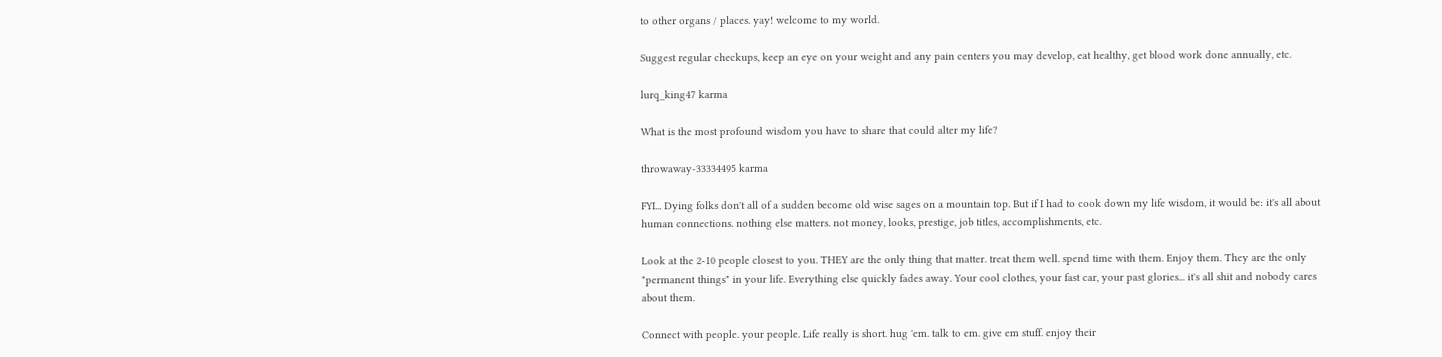to other organs / places. yay! welcome to my world.

Suggest regular checkups, keep an eye on your weight and any pain centers you may develop, eat healthy, get blood work done annually, etc.

lurq_king47 karma

What is the most profound wisdom you have to share that could alter my life?

throwaway-33334495 karma

FYI... Dying folks don't all of a sudden become old wise sages on a mountain top. But if I had to cook down my life wisdom, it would be: it's all about human connections. nothing else matters. not money, looks, prestige, job titles, accomplishments, etc.

Look at the 2-10 people closest to you. THEY are the only thing that matter. treat them well. spend time with them. Enjoy them. They are the only "permanent things" in your life. Everything else quickly fades away. Your cool clothes, your fast car, your past glories... it's all shit and nobody cares about them.

Connect with people. your people. Life really is short. hug 'em. talk to em. give em stuff. enjoy their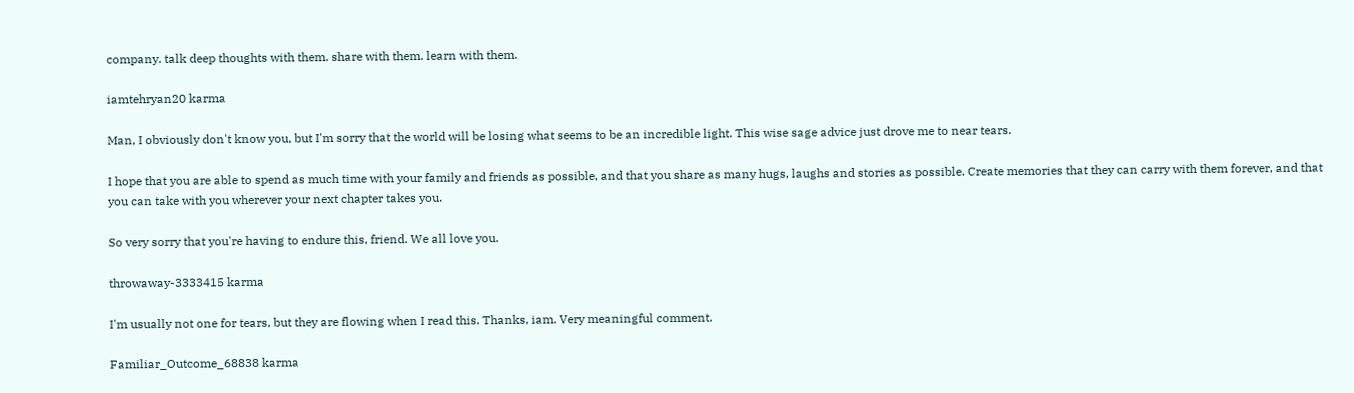company. talk deep thoughts with them. share with them. learn with them.

iamtehryan20 karma

Man, I obviously don't know you, but I'm sorry that the world will be losing what seems to be an incredible light. This wise sage advice just drove me to near tears.

I hope that you are able to spend as much time with your family and friends as possible, and that you share as many hugs, laughs and stories as possible. Create memories that they can carry with them forever, and that you can take with you wherever your next chapter takes you.

So very sorry that you're having to endure this, friend. We all love you.

throwaway-3333415 karma

I'm usually not one for tears, but they are flowing when I read this. Thanks, iam. Very meaningful comment.

Familiar_Outcome_68838 karma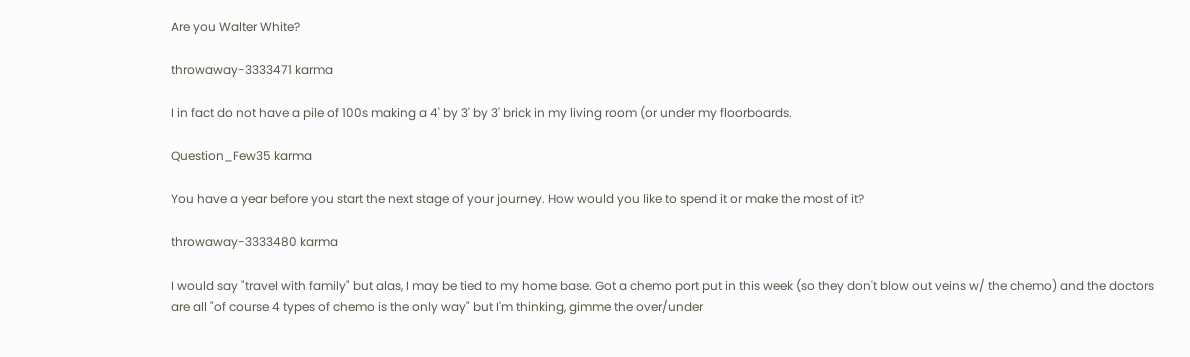Are you Walter White?

throwaway-3333471 karma

I in fact do not have a pile of 100s making a 4' by 3' by 3' brick in my living room (or under my floorboards.

Question_Few35 karma

You have a year before you start the next stage of your journey. How would you like to spend it or make the most of it?

throwaway-3333480 karma

I would say "travel with family" but alas, I may be tied to my home base. Got a chemo port put in this week (so they don't blow out veins w/ the chemo) and the doctors are all "of course 4 types of chemo is the only way" but I'm thinking, gimme the over/under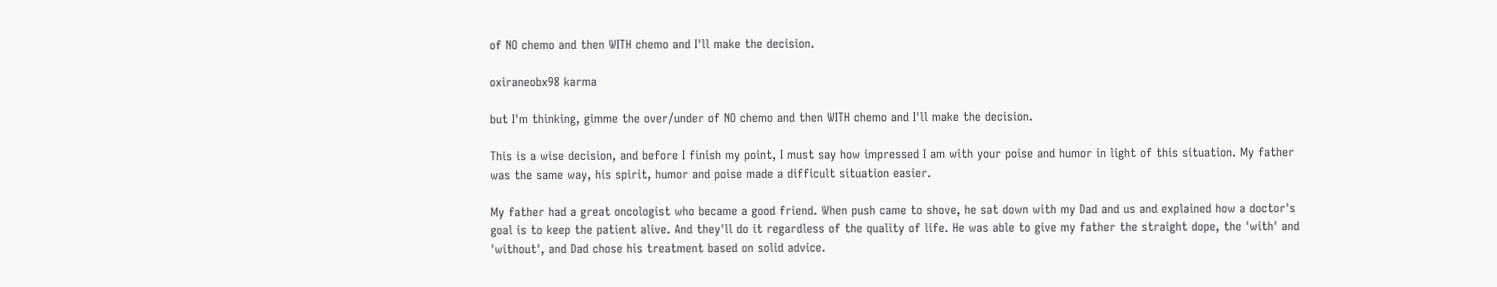of NO chemo and then WITH chemo and I'll make the decision.

oxiraneobx98 karma

but I'm thinking, gimme the over/under of NO chemo and then WITH chemo and I'll make the decision.

This is a wise decision, and before I finish my point, I must say how impressed I am with your poise and humor in light of this situation. My father was the same way, his spirit, humor and poise made a difficult situation easier.

My father had a great oncologist who became a good friend. When push came to shove, he sat down with my Dad and us and explained how a doctor's goal is to keep the patient alive. And they'll do it regardless of the quality of life. He was able to give my father the straight dope, the 'with' and 'without', and Dad chose his treatment based on solid advice.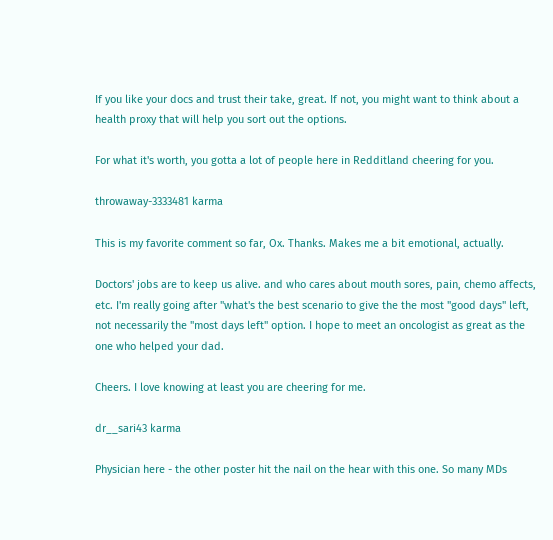If you like your docs and trust their take, great. If not, you might want to think about a health proxy that will help you sort out the options.

For what it's worth, you gotta a lot of people here in Redditland cheering for you.

throwaway-3333481 karma

This is my favorite comment so far, Ox. Thanks. Makes me a bit emotional, actually.

Doctors' jobs are to keep us alive. and who cares about mouth sores, pain, chemo affects, etc. I'm really going after "what's the best scenario to give the the most "good days" left, not necessarily the "most days left" option. I hope to meet an oncologist as great as the one who helped your dad.

Cheers. I love knowing at least you are cheering for me.

dr__sari43 karma

Physician here - the other poster hit the nail on the hear with this one. So many MDs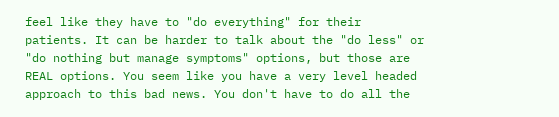feel like they have to "do everything" for their patients. It can be harder to talk about the "do less" or "do nothing but manage symptoms" options, but those are REAL options. You seem like you have a very level headed approach to this bad news. You don't have to do all the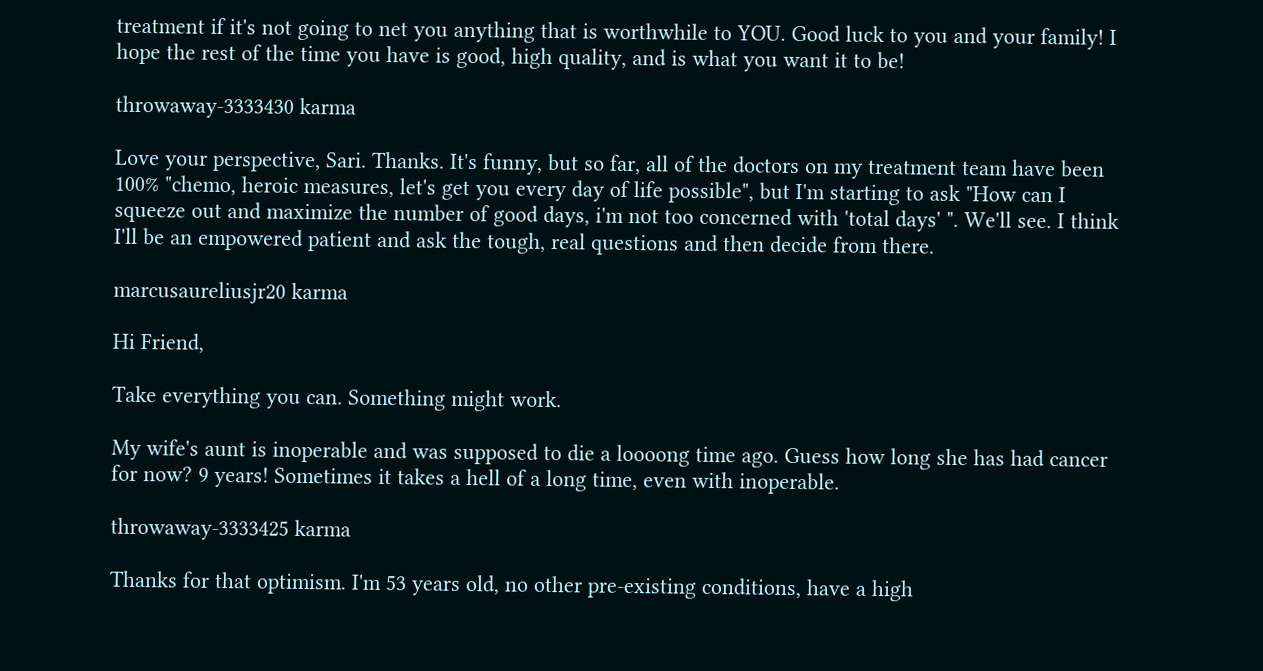treatment if it's not going to net you anything that is worthwhile to YOU. Good luck to you and your family! I hope the rest of the time you have is good, high quality, and is what you want it to be!

throwaway-3333430 karma

Love your perspective, Sari. Thanks. It's funny, but so far, all of the doctors on my treatment team have been 100% "chemo, heroic measures, let's get you every day of life possible", but I'm starting to ask "How can I squeeze out and maximize the number of good days, i'm not too concerned with 'total days' ". We'll see. I think I'll be an empowered patient and ask the tough, real questions and then decide from there.

marcusaureliusjr20 karma

Hi Friend,

Take everything you can. Something might work.

My wife's aunt is inoperable and was supposed to die a loooong time ago. Guess how long she has had cancer for now? 9 years! Sometimes it takes a hell of a long time, even with inoperable.

throwaway-3333425 karma

Thanks for that optimism. I'm 53 years old, no other pre-existing conditions, have a high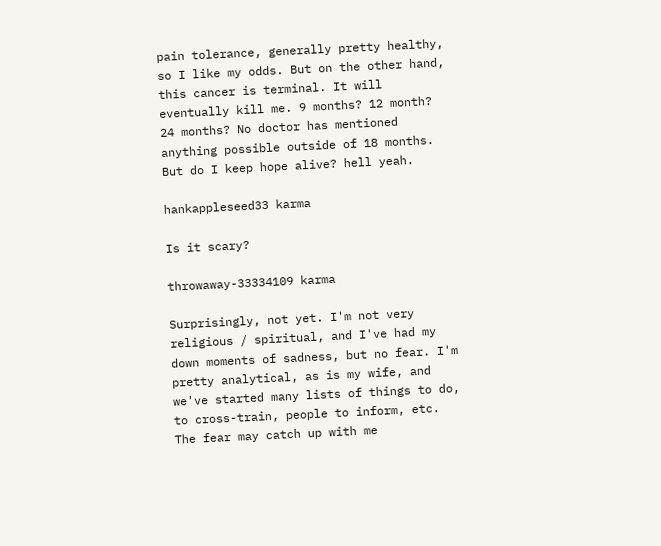pain tolerance, generally pretty healthy, so I like my odds. But on the other hand, this cancer is terminal. It will eventually kill me. 9 months? 12 month? 24 months? No doctor has mentioned anything possible outside of 18 months. But do I keep hope alive? hell yeah.

hankappleseed33 karma

Is it scary?

throwaway-33334109 karma

Surprisingly, not yet. I'm not very religious / spiritual, and I've had my down moments of sadness, but no fear. I'm pretty analytical, as is my wife, and we've started many lists of things to do, to cross-train, people to inform, etc. The fear may catch up with me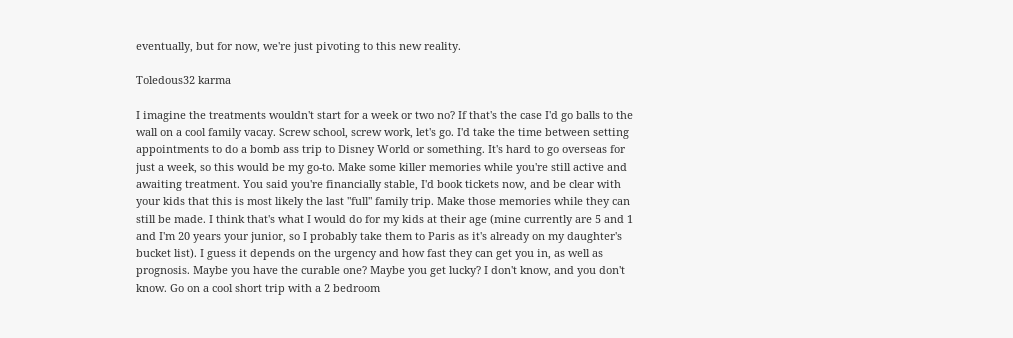eventually, but for now, we're just pivoting to this new reality.

Toledous32 karma

I imagine the treatments wouldn't start for a week or two no? If that's the case I'd go balls to the wall on a cool family vacay. Screw school, screw work, let's go. I'd take the time between setting appointments to do a bomb ass trip to Disney World or something. It's hard to go overseas for just a week, so this would be my go-to. Make some killer memories while you're still active and awaiting treatment. You said you're financially stable, I'd book tickets now, and be clear with your kids that this is most likely the last "full" family trip. Make those memories while they can still be made. I think that's what I would do for my kids at their age (mine currently are 5 and 1 and I'm 20 years your junior, so I probably take them to Paris as it's already on my daughter's bucket list). I guess it depends on the urgency and how fast they can get you in, as well as prognosis. Maybe you have the curable one? Maybe you get lucky? I don't know, and you don't know. Go on a cool short trip with a 2 bedroom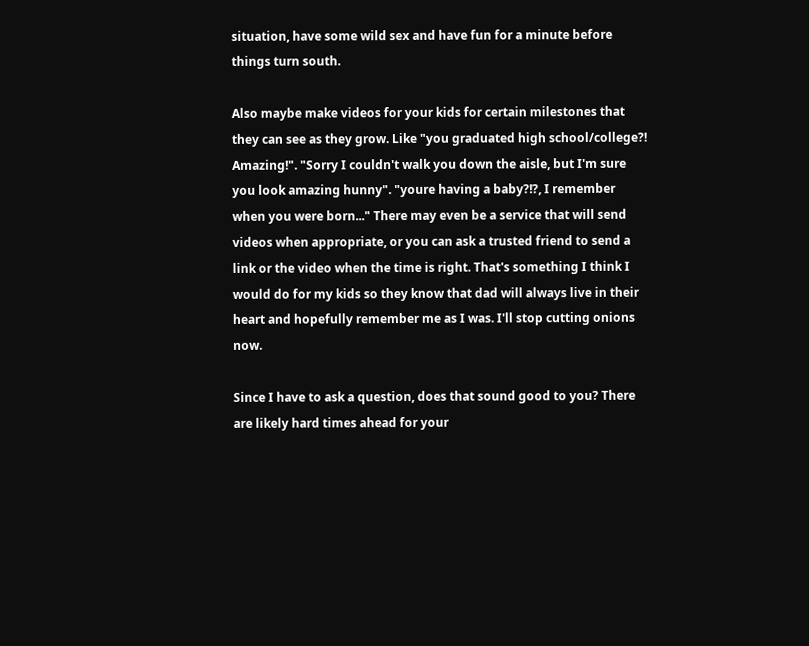situation, have some wild sex and have fun for a minute before things turn south.

Also maybe make videos for your kids for certain milestones that they can see as they grow. Like "you graduated high school/college?! Amazing!". "Sorry I couldn't walk you down the aisle, but I'm sure you look amazing hunny". "youre having a baby?!?, I remember when you were born..." There may even be a service that will send videos when appropriate, or you can ask a trusted friend to send a link or the video when the time is right. That's something I think I would do for my kids so they know that dad will always live in their heart and hopefully remember me as I was. I'll stop cutting onions now.

Since I have to ask a question, does that sound good to you? There are likely hard times ahead for your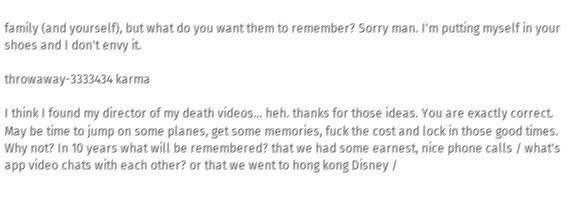family (and yourself), but what do you want them to remember? Sorry man. I'm putting myself in your shoes and I don't envy it.

throwaway-3333434 karma

I think I found my director of my death videos... heh. thanks for those ideas. You are exactly correct. May be time to jump on some planes, get some memories, fuck the cost and lock in those good times. Why not? In 10 years what will be remembered? that we had some earnest, nice phone calls / what's app video chats with each other? or that we went to hong kong Disney /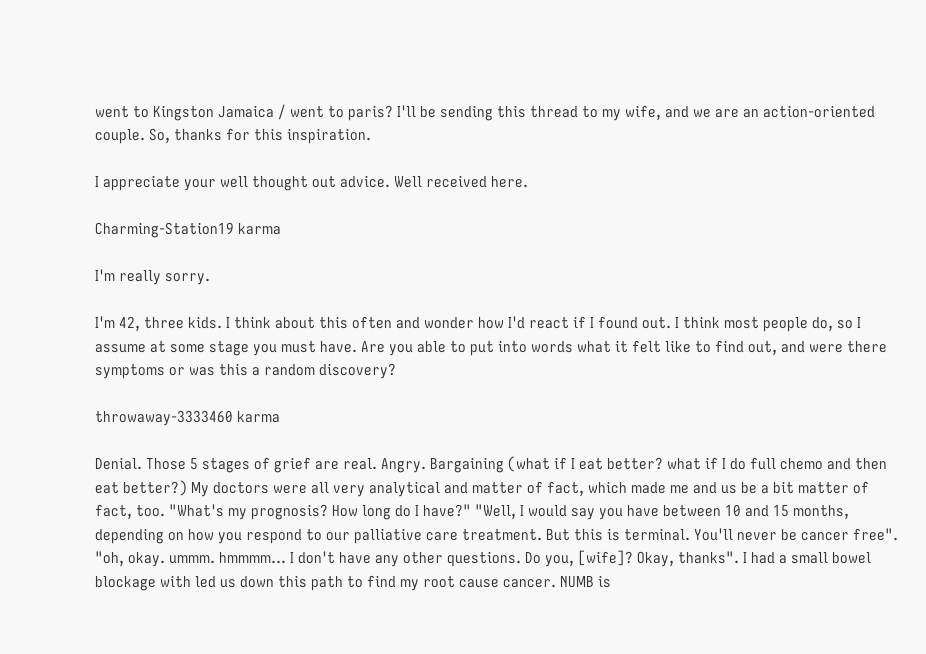went to Kingston Jamaica / went to paris? I'll be sending this thread to my wife, and we are an action-oriented couple. So, thanks for this inspiration.

I appreciate your well thought out advice. Well received here.

Charming-Station19 karma

I'm really sorry.

I'm 42, three kids. I think about this often and wonder how I'd react if I found out. I think most people do, so I assume at some stage you must have. Are you able to put into words what it felt like to find out, and were there symptoms or was this a random discovery?

throwaway-3333460 karma

Denial. Those 5 stages of grief are real. Angry. Bargaining (what if I eat better? what if I do full chemo and then eat better?) My doctors were all very analytical and matter of fact, which made me and us be a bit matter of fact, too. "What's my prognosis? How long do I have?" "Well, I would say you have between 10 and 15 months, depending on how you respond to our palliative care treatment. But this is terminal. You'll never be cancer free". "oh, okay. ummm. hmmmm... I don't have any other questions. Do you, [wife]? Okay, thanks". I had a small bowel blockage with led us down this path to find my root cause cancer. NUMB is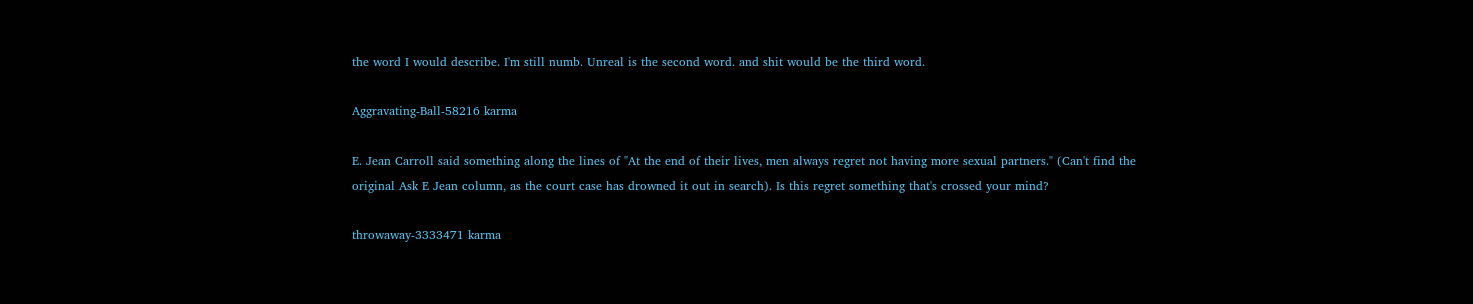the word I would describe. I'm still numb. Unreal is the second word. and shit would be the third word.

Aggravating-Ball-58216 karma

E. Jean Carroll said something along the lines of "At the end of their lives, men always regret not having more sexual partners." (Can't find the original Ask E Jean column, as the court case has drowned it out in search). Is this regret something that's crossed your mind?

throwaway-3333471 karma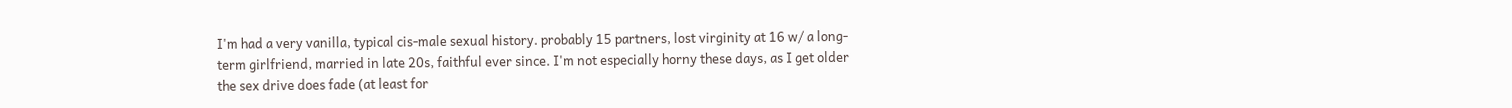I'm had a very vanilla, typical cis-male sexual history. probably 15 partners, lost virginity at 16 w/ a long-term girlfriend, married in late 20s, faithful ever since. I'm not especially horny these days, as I get older the sex drive does fade (at least for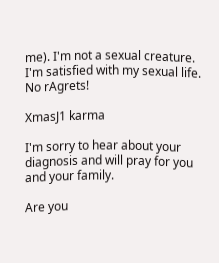me). I'm not a sexual creature. I'm satisfied with my sexual life. No rAgrets!

XmasJ1 karma

I'm sorry to hear about your diagnosis and will pray for you and your family.

Are you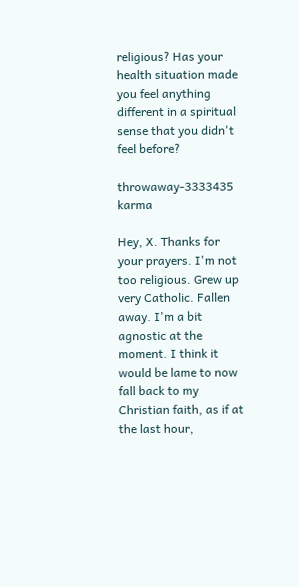religious? Has your health situation made you feel anything different in a spiritual sense that you didn't feel before?

throwaway-3333435 karma

Hey, X. Thanks for your prayers. I'm not too religious. Grew up very Catholic. Fallen away. I'm a bit agnostic at the moment. I think it would be lame to now fall back to my Christian faith, as if at the last hour,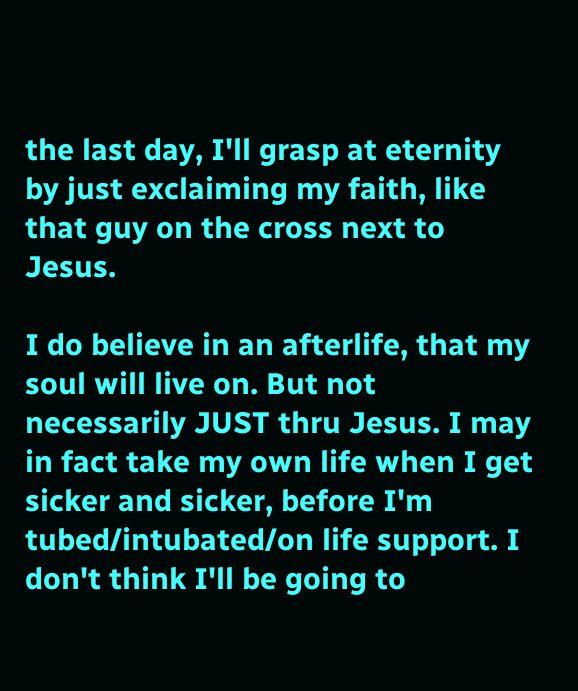the last day, I'll grasp at eternity by just exclaiming my faith, like that guy on the cross next to Jesus.

I do believe in an afterlife, that my soul will live on. But not necessarily JUST thru Jesus. I may in fact take my own life when I get sicker and sicker, before I'm tubed/intubated/on life support. I don't think I'll be going to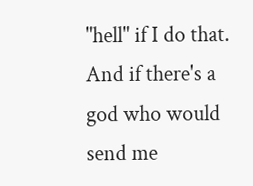"hell" if I do that. And if there's a god who would send me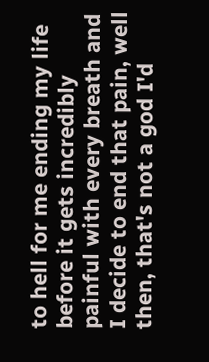to hell for me ending my life before it gets incredibly painful with every breath and I decide to end that pain, well then, that's not a god I'd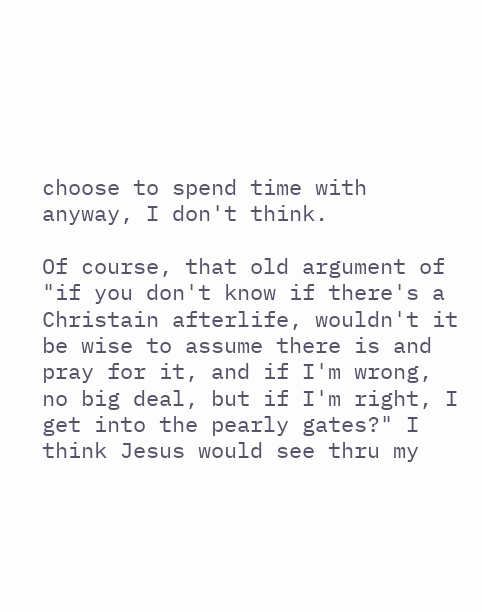choose to spend time with anyway, I don't think.

Of course, that old argument of "if you don't know if there's a Christain afterlife, wouldn't it be wise to assume there is and pray for it, and if I'm wrong, no big deal, but if I'm right, I get into the pearly gates?" I think Jesus would see thru my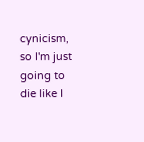cynicism, so I'm just going to die like I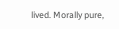lived. Morally pure,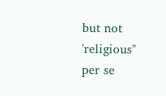but not 'religious" per se